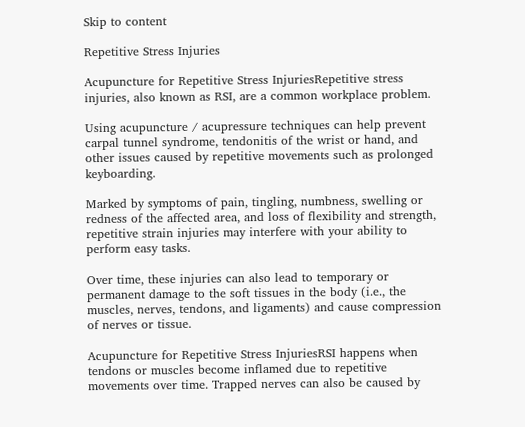Skip to content

Repetitive Stress Injuries

Acupuncture for Repetitive Stress InjuriesRepetitive stress injuries, also known as RSI, are a common workplace problem.

Using acupuncture / acupressure techniques can help prevent carpal tunnel syndrome, tendonitis of the wrist or hand, and other issues caused by repetitive movements such as prolonged keyboarding.

Marked by symptoms of pain, tingling, numbness, swelling or redness of the affected area, and loss of flexibility and strength, repetitive strain injuries may interfere with your ability to perform easy tasks.

Over time, these injuries can also lead to temporary or permanent damage to the soft tissues in the body (i.e., the muscles, nerves, tendons, and ligaments) and cause compression of nerves or tissue.

Acupuncture for Repetitive Stress InjuriesRSI happens when tendons or muscles become inflamed due to repetitive movements over time. Trapped nerves can also be caused by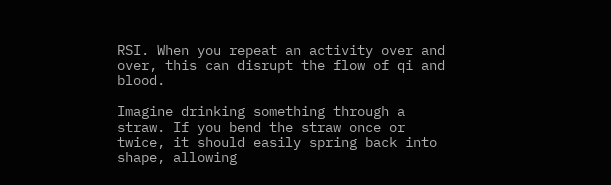RSI. When you repeat an activity over and over, this can disrupt the flow of qi and blood.

Imagine drinking something through a straw. If you bend the straw once or twice, it should easily spring back into shape, allowing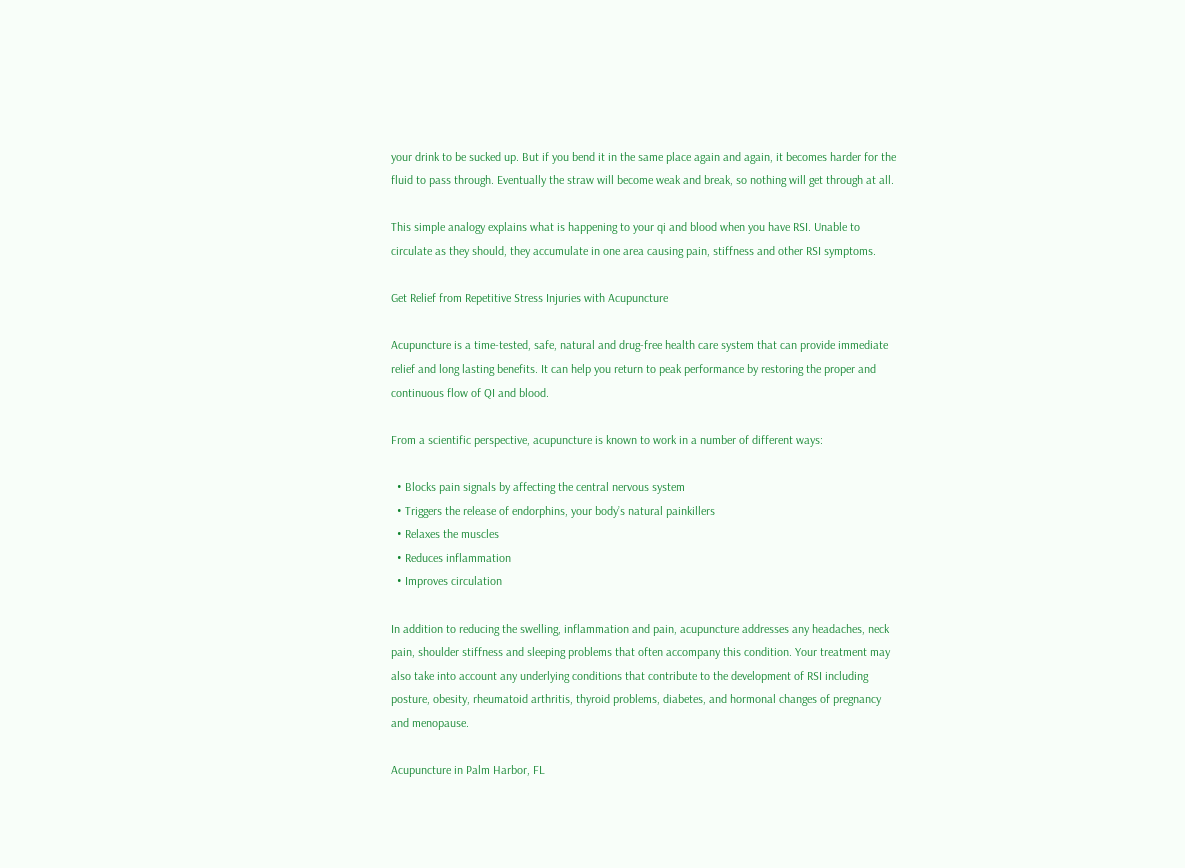your drink to be sucked up. But if you bend it in the same place again and again, it becomes harder for the fluid to pass through. Eventually the straw will become weak and break, so nothing will get through at all.

This simple analogy explains what is happening to your qi and blood when you have RSI. Unable to circulate as they should, they accumulate in one area causing pain, stiffness and other RSI symptoms.

Get Relief from Repetitive Stress Injuries with Acupuncture

Acupuncture is a time-tested, safe, natural and drug-free health care system that can provide immediate relief and long lasting benefits. It can help you return to peak performance by restoring the proper and continuous flow of QI and blood.

From a scientific perspective, acupuncture is known to work in a number of different ways:

  • Blocks pain signals by affecting the central nervous system
  • Triggers the release of endorphins, your body’s natural painkillers
  • Relaxes the muscles
  • Reduces inflammation
  • Improves circulation

In addition to reducing the swelling, inflammation and pain, acupuncture addresses any headaches, neck pain, shoulder stiffness and sleeping problems that often accompany this condition. Your treatment may also take into account any underlying conditions that contribute to the development of RSI including posture, obesity, rheumatoid arthritis, thyroid problems, diabetes, and hormonal changes of pregnancy and menopause.

Acupuncture in Palm Harbor, FL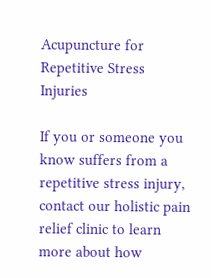Acupuncture for Repetitive Stress Injuries

If you or someone you know suffers from a repetitive stress injury, contact our holistic pain relief clinic to learn more about how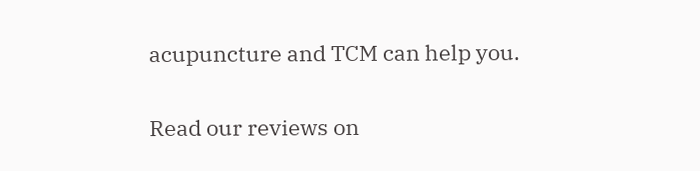acupuncture and TCM can help you.

Read our reviews on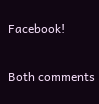Facebook!

Both comments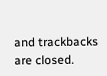and trackbacks are closed.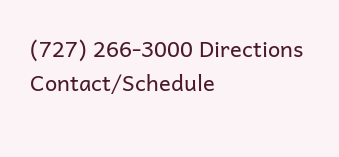(727) 266-3000 Directions Contact/Schedule